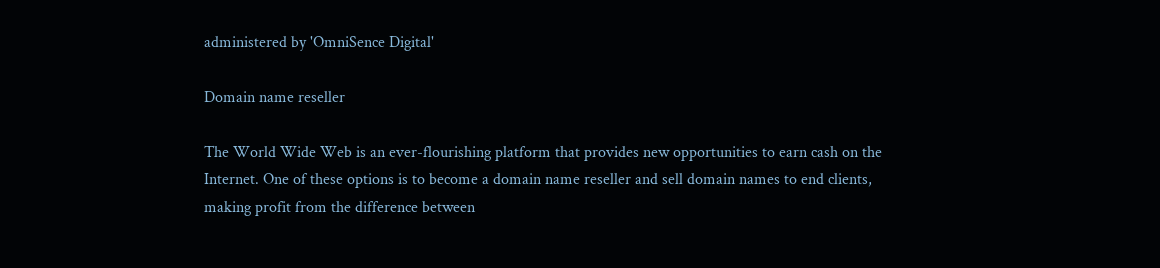administered by 'OmniSence Digital'

Domain name reseller

The World Wide Web is an ever-flourishing platform that provides new opportunities to earn cash on the Internet. One of these options is to become a domain name reseller and sell domain names to end clients, making profit from the difference between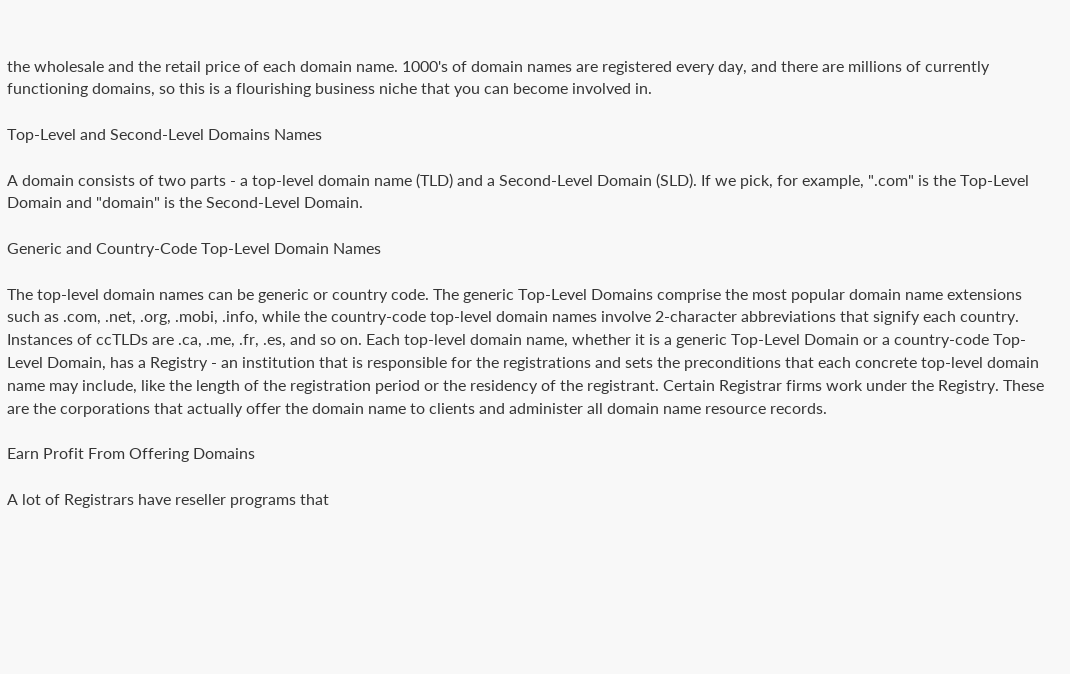the wholesale and the retail price of each domain name. 1000's of domain names are registered every day, and there are millions of currently functioning domains, so this is a flourishing business niche that you can become involved in.

Top-Level and Second-Level Domains Names

A domain consists of two parts - a top-level domain name (TLD) and a Second-Level Domain (SLD). If we pick, for example, ".com" is the Top-Level Domain and "domain" is the Second-Level Domain.

Generic and Country-Code Top-Level Domain Names

The top-level domain names can be generic or country code. The generic Top-Level Domains comprise the most popular domain name extensions such as .com, .net, .org, .mobi, .info, while the country-code top-level domain names involve 2-character abbreviations that signify each country. Instances of ccTLDs are .ca, .me, .fr, .es, and so on. Each top-level domain name, whether it is a generic Top-Level Domain or a country-code Top-Level Domain, has a Registry - an institution that is responsible for the registrations and sets the preconditions that each concrete top-level domain name may include, like the length of the registration period or the residency of the registrant. Certain Registrar firms work under the Registry. These are the corporations that actually offer the domain name to clients and administer all domain name resource records.

Earn Profit From Offering Domains

A lot of Registrars have reseller programs that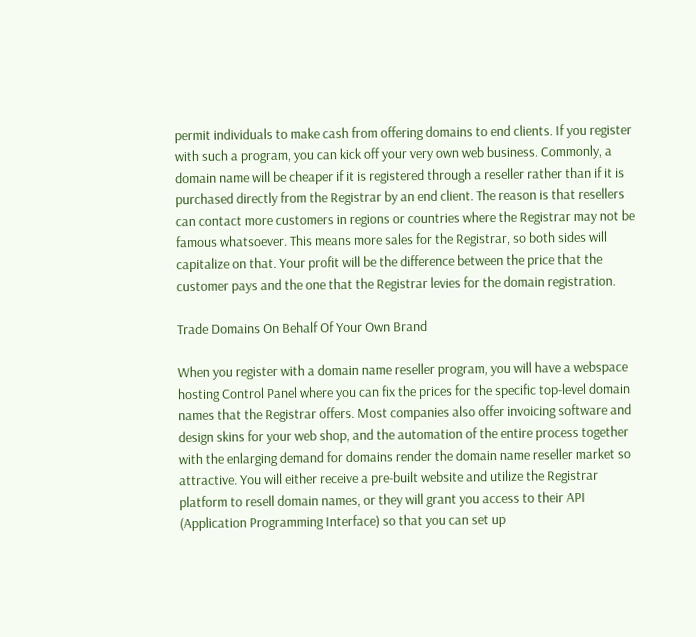permit individuals to make cash from offering domains to end clients. If you register with such a program, you can kick off your very own web business. Commonly, a domain name will be cheaper if it is registered through a reseller rather than if it is purchased directly from the Registrar by an end client. The reason is that resellers can contact more customers in regions or countries where the Registrar may not be famous whatsoever. This means more sales for the Registrar, so both sides will capitalize on that. Your profit will be the difference between the price that the customer pays and the one that the Registrar levies for the domain registration.

Trade Domains On Behalf Of Your Own Brand

When you register with a domain name reseller program, you will have a webspace hosting Control Panel where you can fix the prices for the specific top-level domain names that the Registrar offers. Most companies also offer invoicing software and design skins for your web shop, and the automation of the entire process together with the enlarging demand for domains render the domain name reseller market so attractive. You will either receive a pre-built website and utilize the Registrar platform to resell domain names, or they will grant you access to their API (Application Programming Interface) so that you can set up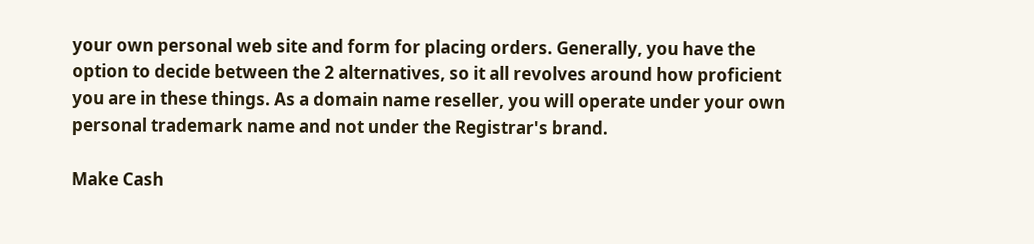your own personal web site and form for placing orders. Generally, you have the option to decide between the 2 alternatives, so it all revolves around how proficient you are in these things. As a domain name reseller, you will operate under your own personal trademark name and not under the Registrar's brand.

Make Cash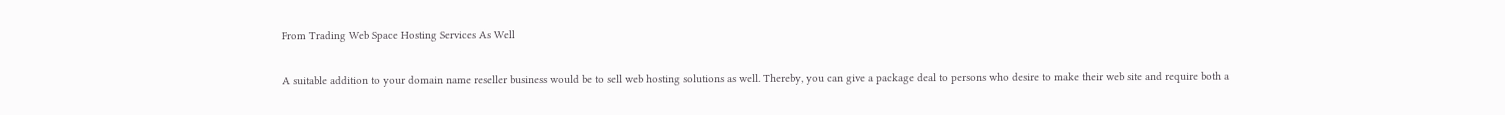From Trading Web Space Hosting Services As Well

A suitable addition to your domain name reseller business would be to sell web hosting solutions as well. Thereby, you can give a package deal to persons who desire to make their web site and require both a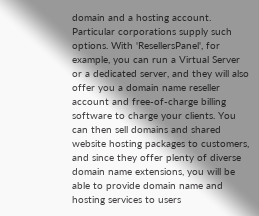domain and a hosting account. Particular corporations supply such options. With 'ResellersPanel', for example, you can run a Virtual Server or a dedicated server, and they will also offer you a domain name reseller account and free-of-charge billing software to charge your clients. You can then sell domains and shared website hosting packages to customers, and since they offer plenty of diverse domain name extensions, you will be able to provide domain name and hosting services to users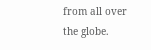from all over the globe.